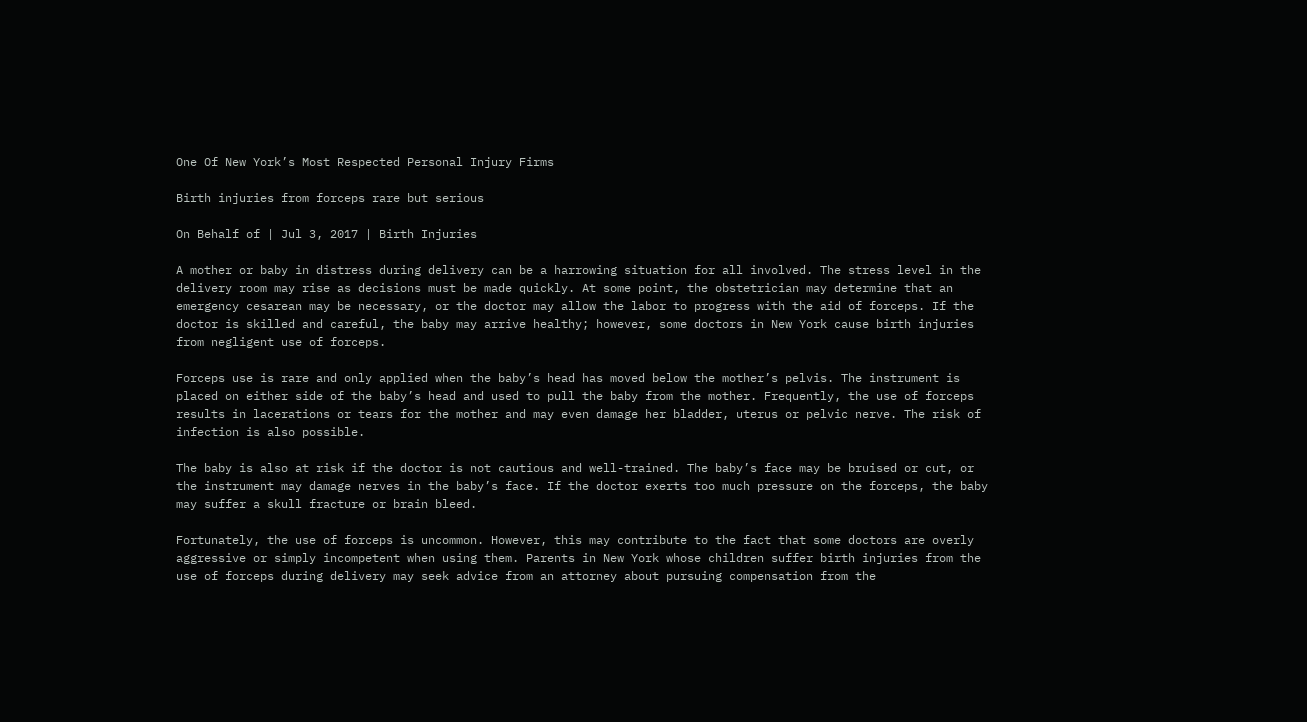One Of New York’s Most Respected Personal Injury Firms

Birth injuries from forceps rare but serious

On Behalf of | Jul 3, 2017 | Birth Injuries

A mother or baby in distress during delivery can be a harrowing situation for all involved. The stress level in the delivery room may rise as decisions must be made quickly. At some point, the obstetrician may determine that an emergency cesarean may be necessary, or the doctor may allow the labor to progress with the aid of forceps. If the doctor is skilled and careful, the baby may arrive healthy; however, some doctors in New York cause birth injuries from negligent use of forceps.

Forceps use is rare and only applied when the baby’s head has moved below the mother’s pelvis. The instrument is placed on either side of the baby’s head and used to pull the baby from the mother. Frequently, the use of forceps results in lacerations or tears for the mother and may even damage her bladder, uterus or pelvic nerve. The risk of infection is also possible.

The baby is also at risk if the doctor is not cautious and well-trained. The baby’s face may be bruised or cut, or the instrument may damage nerves in the baby’s face. If the doctor exerts too much pressure on the forceps, the baby may suffer a skull fracture or brain bleed.

Fortunately, the use of forceps is uncommon. However, this may contribute to the fact that some doctors are overly aggressive or simply incompetent when using them. Parents in New York whose children suffer birth injuries from the use of forceps during delivery may seek advice from an attorney about pursuing compensation from the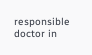responsible doctor in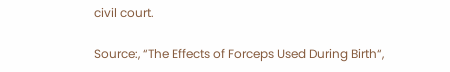civil court.

Source:, “The Effects of Forceps Used During Birth“,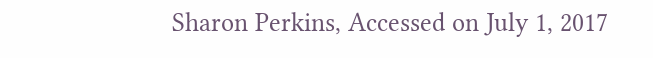Sharon Perkins, Accessed on July 1, 2017